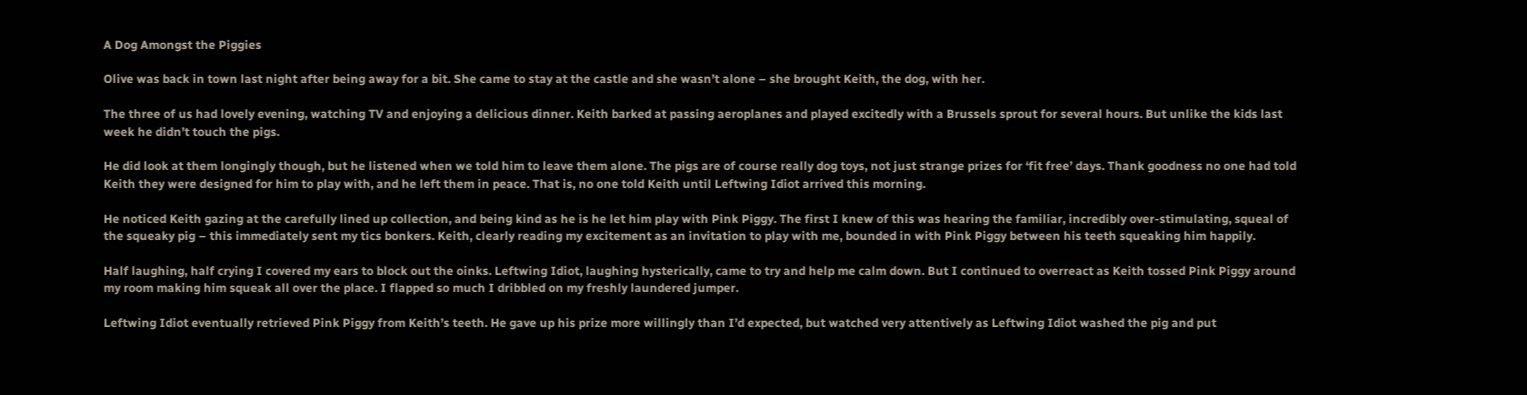A Dog Amongst the Piggies

Olive was back in town last night after being away for a bit. She came to stay at the castle and she wasn’t alone – she brought Keith, the dog, with her.

The three of us had lovely evening, watching TV and enjoying a delicious dinner. Keith barked at passing aeroplanes and played excitedly with a Brussels sprout for several hours. But unlike the kids last week he didn’t touch the pigs.

He did look at them longingly though, but he listened when we told him to leave them alone. The pigs are of course really dog toys, not just strange prizes for ‘fit free’ days. Thank goodness no one had told Keith they were designed for him to play with, and he left them in peace. That is, no one told Keith until Leftwing Idiot arrived this morning.

He noticed Keith gazing at the carefully lined up collection, and being kind as he is he let him play with Pink Piggy. The first I knew of this was hearing the familiar, incredibly over-stimulating, squeal of the squeaky pig – this immediately sent my tics bonkers. Keith, clearly reading my excitement as an invitation to play with me, bounded in with Pink Piggy between his teeth squeaking him happily.

Half laughing, half crying I covered my ears to block out the oinks. Leftwing Idiot, laughing hysterically, came to try and help me calm down. But I continued to overreact as Keith tossed Pink Piggy around my room making him squeak all over the place. I flapped so much I dribbled on my freshly laundered jumper.

Leftwing Idiot eventually retrieved Pink Piggy from Keith’s teeth. He gave up his prize more willingly than I’d expected, but watched very attentively as Leftwing Idiot washed the pig and put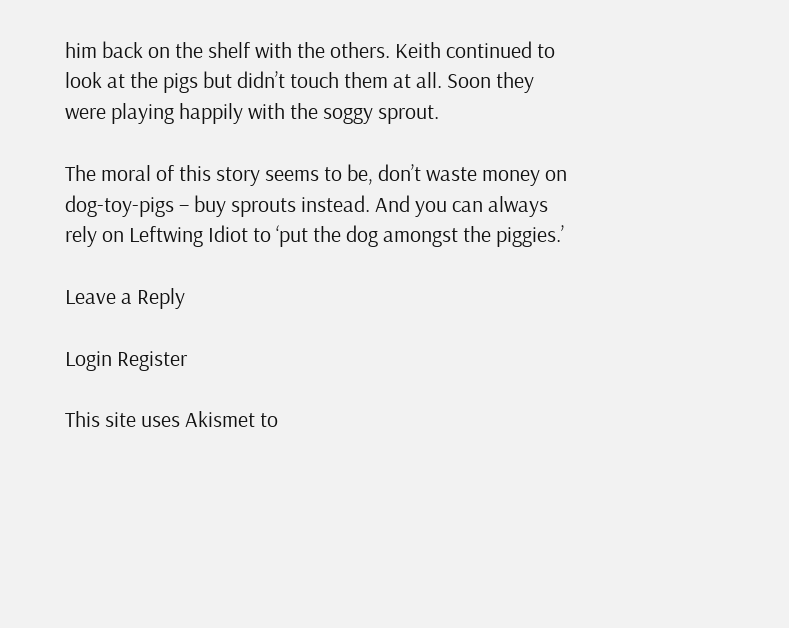him back on the shelf with the others. Keith continued to look at the pigs but didn’t touch them at all. Soon they were playing happily with the soggy sprout.

The moral of this story seems to be, don’t waste money on dog-toy-pigs – buy sprouts instead. And you can always rely on Leftwing Idiot to ‘put the dog amongst the piggies.’

Leave a Reply

Login Register

This site uses Akismet to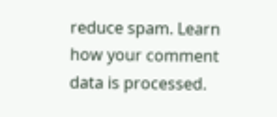reduce spam. Learn how your comment data is processed.